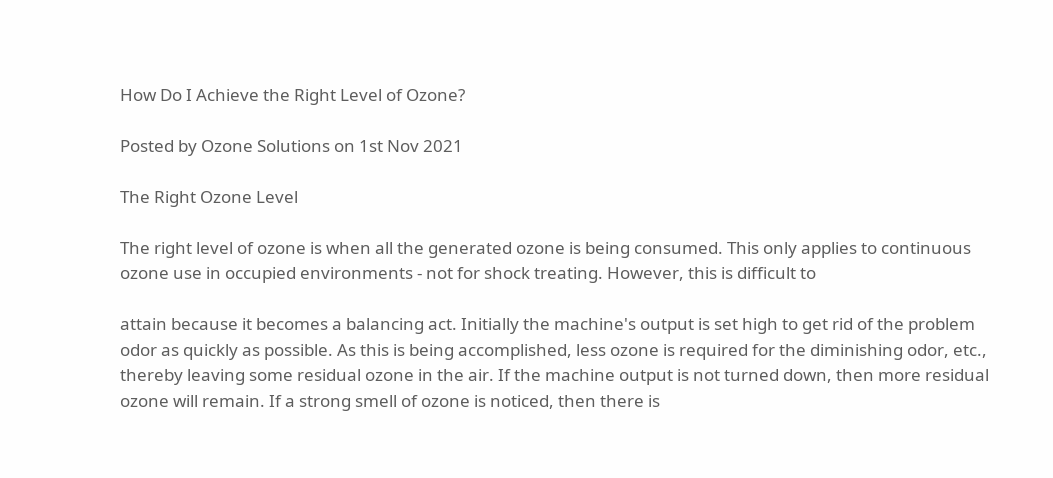How Do I Achieve the Right Level of Ozone?

Posted by Ozone Solutions on 1st Nov 2021

The Right Ozone Level

The right level of ozone is when all the generated ozone is being consumed. This only applies to continuous ozone use in occupied environments - not for shock treating. However, this is difficult to

attain because it becomes a balancing act. Initially the machine's output is set high to get rid of the problem odor as quickly as possible. As this is being accomplished, less ozone is required for the diminishing odor, etc., thereby leaving some residual ozone in the air. If the machine output is not turned down, then more residual ozone will remain. If a strong smell of ozone is noticed, then there is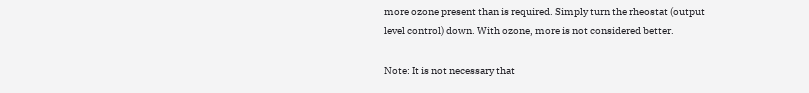more ozone present than is required. Simply turn the rheostat (output level control) down. With ozone, more is not considered better.

Note: It is not necessary that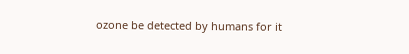ozone be detected by humans for it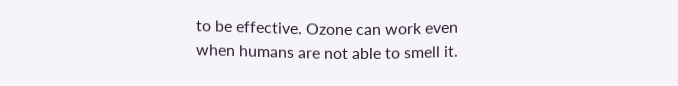to be effective. Ozone can work even when humans are not able to smell it.